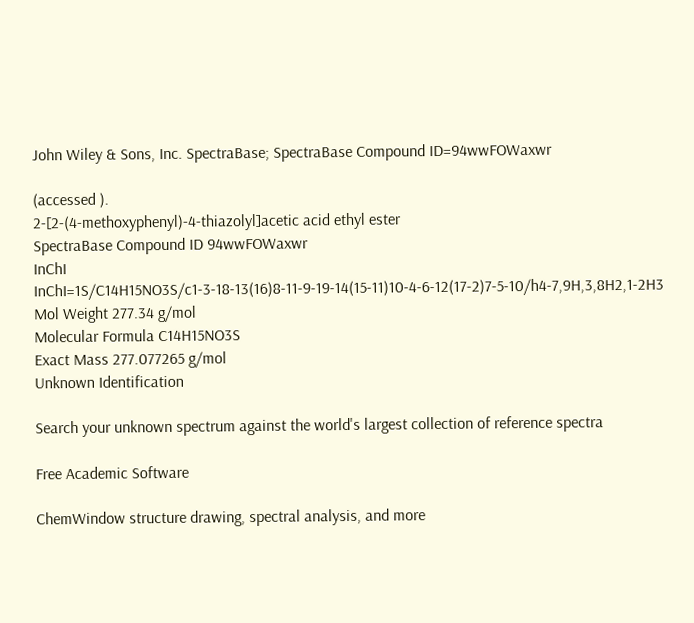John Wiley & Sons, Inc. SpectraBase; SpectraBase Compound ID=94wwFOWaxwr

(accessed ).
2-[2-(4-methoxyphenyl)-4-thiazolyl]acetic acid ethyl ester
SpectraBase Compound ID 94wwFOWaxwr
InChI InChI=1S/C14H15NO3S/c1-3-18-13(16)8-11-9-19-14(15-11)10-4-6-12(17-2)7-5-10/h4-7,9H,3,8H2,1-2H3
Mol Weight 277.34 g/mol
Molecular Formula C14H15NO3S
Exact Mass 277.077265 g/mol
Unknown Identification

Search your unknown spectrum against the world's largest collection of reference spectra

Free Academic Software

ChemWindow structure drawing, spectral analysis, and more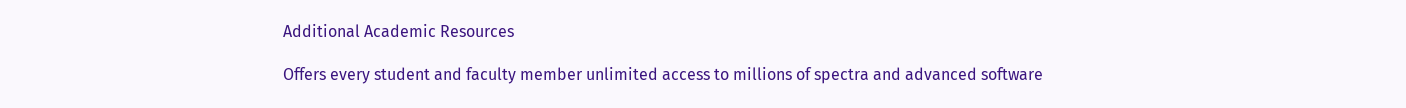Additional Academic Resources

Offers every student and faculty member unlimited access to millions of spectra and advanced software